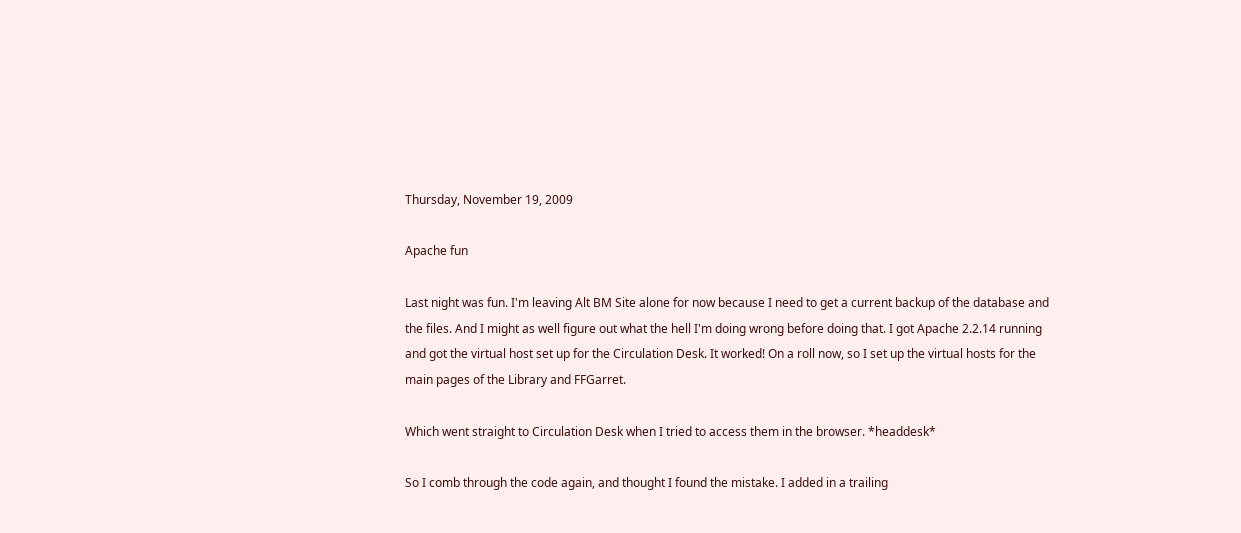Thursday, November 19, 2009

Apache fun

Last night was fun. I'm leaving Alt BM Site alone for now because I need to get a current backup of the database and the files. And I might as well figure out what the hell I'm doing wrong before doing that. I got Apache 2.2.14 running and got the virtual host set up for the Circulation Desk. It worked! On a roll now, so I set up the virtual hosts for the main pages of the Library and FFGarret.

Which went straight to Circulation Desk when I tried to access them in the browser. *headdesk*

So I comb through the code again, and thought I found the mistake. I added in a trailing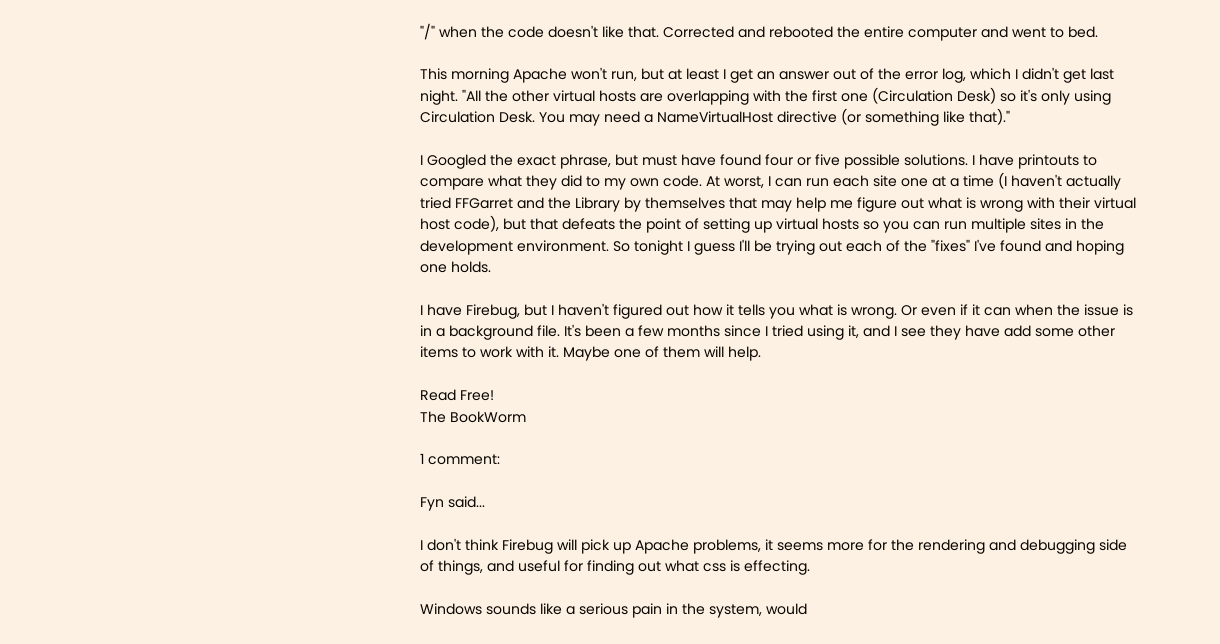"/" when the code doesn't like that. Corrected and rebooted the entire computer and went to bed.

This morning Apache won't run, but at least I get an answer out of the error log, which I didn't get last night. "All the other virtual hosts are overlapping with the first one (Circulation Desk) so it's only using Circulation Desk. You may need a NameVirtualHost directive (or something like that)."

I Googled the exact phrase, but must have found four or five possible solutions. I have printouts to compare what they did to my own code. At worst, I can run each site one at a time (I haven't actually tried FFGarret and the Library by themselves that may help me figure out what is wrong with their virtual host code), but that defeats the point of setting up virtual hosts so you can run multiple sites in the development environment. So tonight I guess I'll be trying out each of the "fixes" I've found and hoping one holds.

I have Firebug, but I haven't figured out how it tells you what is wrong. Or even if it can when the issue is in a background file. It's been a few months since I tried using it, and I see they have add some other items to work with it. Maybe one of them will help.

Read Free!
The BookWorm

1 comment:

Fyn said...

I don't think Firebug will pick up Apache problems, it seems more for the rendering and debugging side of things, and useful for finding out what css is effecting.

Windows sounds like a serious pain in the system, would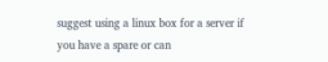suggest using a linux box for a server if you have a spare or can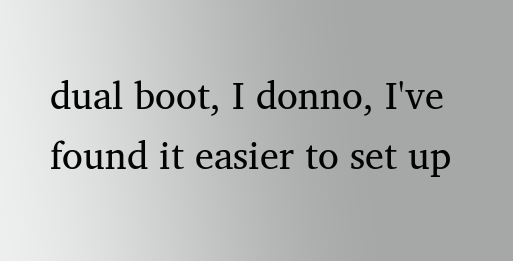dual boot, I donno, I've found it easier to set up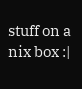stuff on a nix box :|